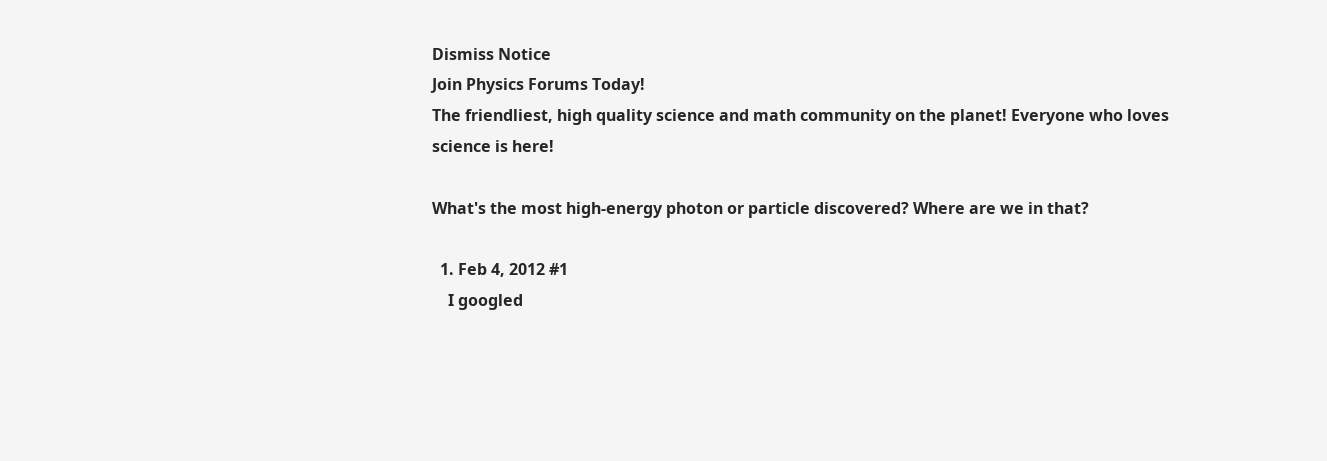Dismiss Notice
Join Physics Forums Today!
The friendliest, high quality science and math community on the planet! Everyone who loves science is here!

What's the most high-energy photon or particle discovered? Where are we in that?

  1. Feb 4, 2012 #1
    I googled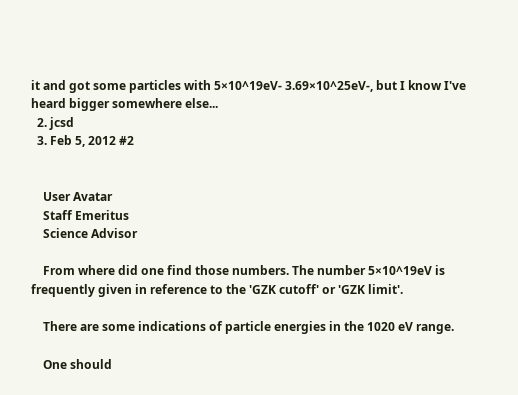it and got some particles with 5×10^19eV- 3.69×10^25eV-, but I know I've heard bigger somewhere else...
  2. jcsd
  3. Feb 5, 2012 #2


    User Avatar
    Staff Emeritus
    Science Advisor

    From where did one find those numbers. The number 5×10^19eV is frequently given in reference to the 'GZK cutoff' or 'GZK limit'.

    There are some indications of particle energies in the 1020 eV range.

    One should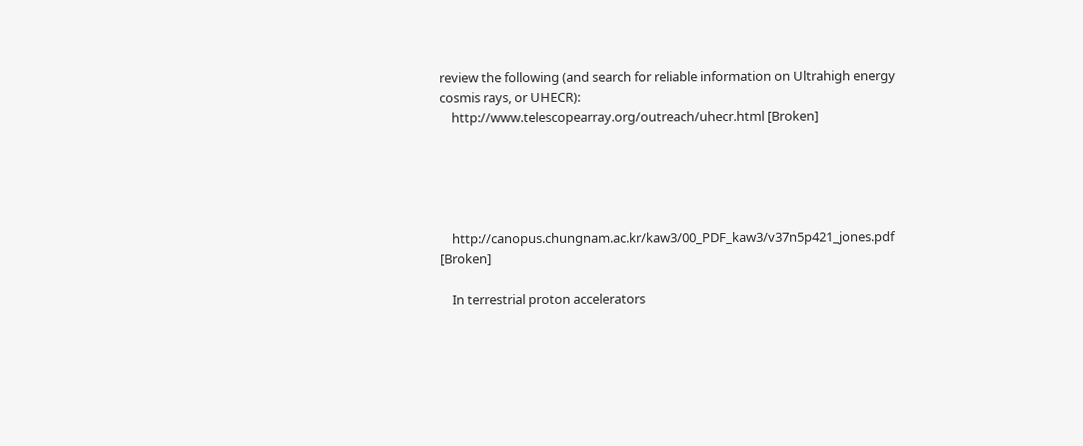review the following (and search for reliable information on Ultrahigh energy cosmis rays, or UHECR):
    http://www.telescopearray.org/outreach/uhecr.html [Broken]





    http://canopus.chungnam.ac.kr/kaw3/00_PDF_kaw3/v37n5p421_jones.pdf [Broken]

    In terrestrial proton accelerators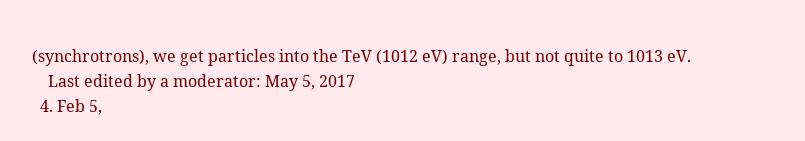(synchrotrons), we get particles into the TeV (1012 eV) range, but not quite to 1013 eV.
    Last edited by a moderator: May 5, 2017
  4. Feb 5,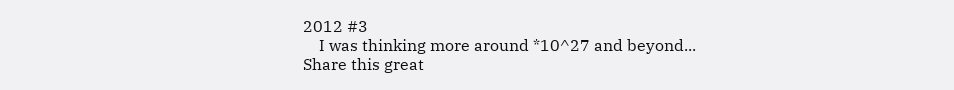2012 #3
    I was thinking more around *10^27 and beyond...
Share this great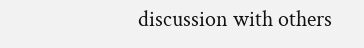discussion with others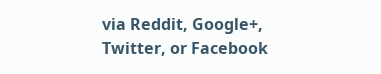via Reddit, Google+, Twitter, or Facebook